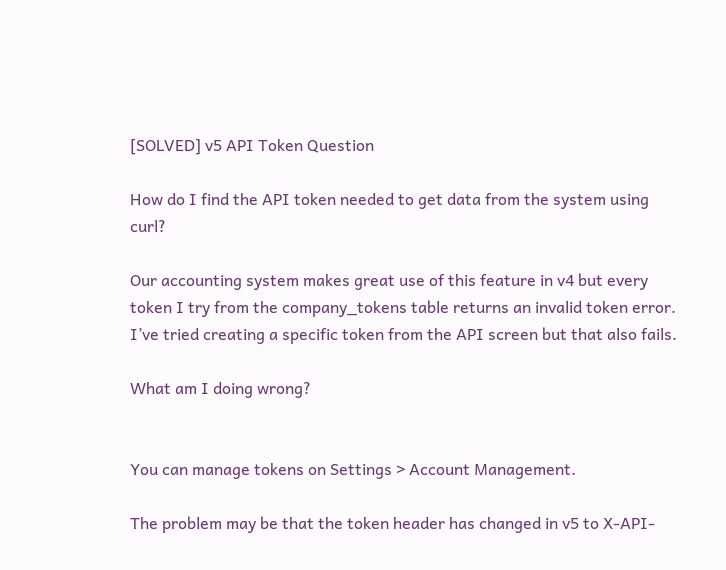[SOLVED] v5 API Token Question

How do I find the API token needed to get data from the system using curl?

Our accounting system makes great use of this feature in v4 but every token I try from the company_tokens table returns an invalid token error. I’ve tried creating a specific token from the API screen but that also fails.

What am I doing wrong?


You can manage tokens on Settings > Account Management.

The problem may be that the token header has changed in v5 to X-API-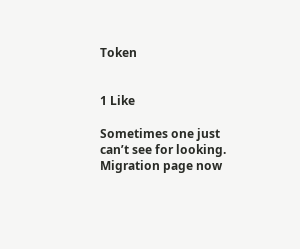Token


1 Like

Sometimes one just can’t see for looking. Migration page now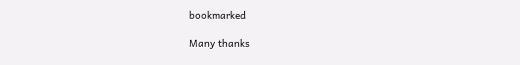bookmarked

Many thanks